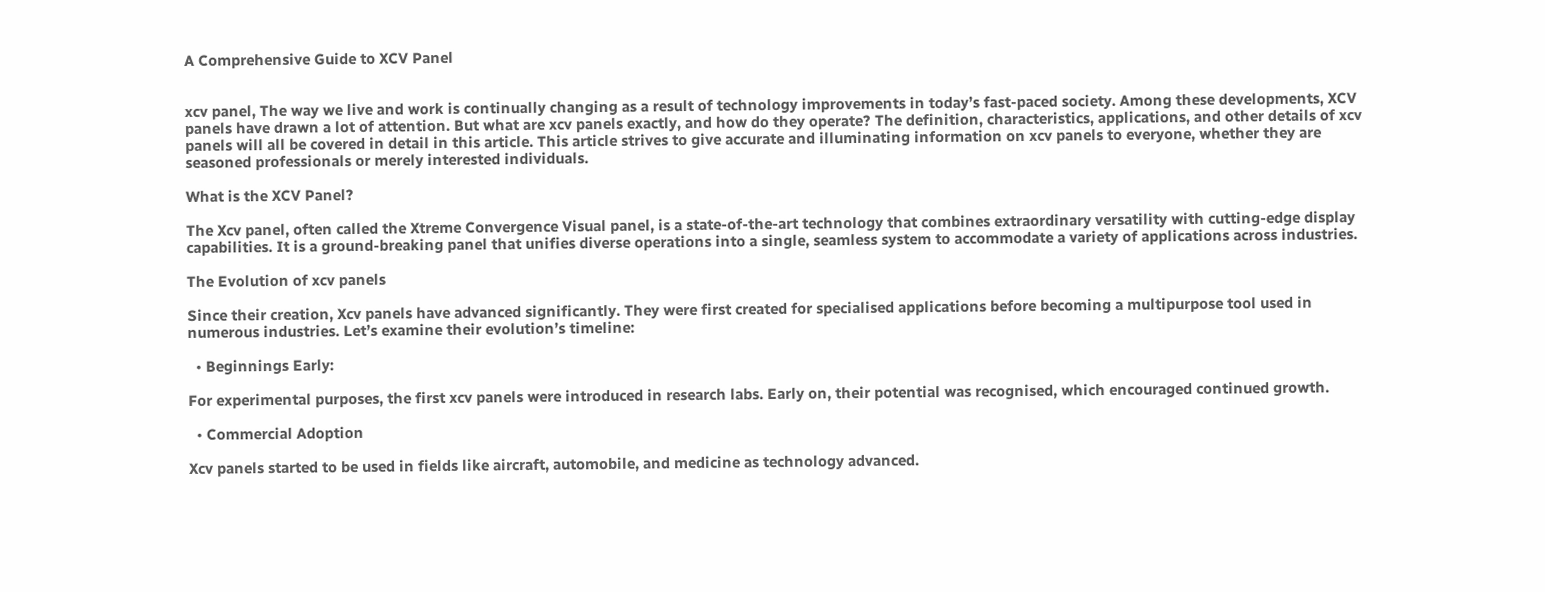A Comprehensive Guide to XCV Panel


xcv panel, The way we live and work is continually changing as a result of technology improvements in today’s fast-paced society. Among these developments, XCV panels have drawn a lot of attention. But what are xcv panels exactly, and how do they operate? The definition, characteristics, applications, and other details of xcv panels will all be covered in detail in this article. This article strives to give accurate and illuminating information on xcv panels to everyone, whether they are seasoned professionals or merely interested individuals.

What is the XCV Panel?

The Xcv panel, often called the Xtreme Convergence Visual panel, is a state-of-the-art technology that combines extraordinary versatility with cutting-edge display capabilities. It is a ground-breaking panel that unifies diverse operations into a single, seamless system to accommodate a variety of applications across industries.

The Evolution of xcv panels

Since their creation, Xcv panels have advanced significantly. They were first created for specialised applications before becoming a multipurpose tool used in numerous industries. Let’s examine their evolution’s timeline:

  • Beginnings Early:

For experimental purposes, the first xcv panels were introduced in research labs. Early on, their potential was recognised, which encouraged continued growth.

  • Commercial Adoption

Xcv panels started to be used in fields like aircraft, automobile, and medicine as technology advanced.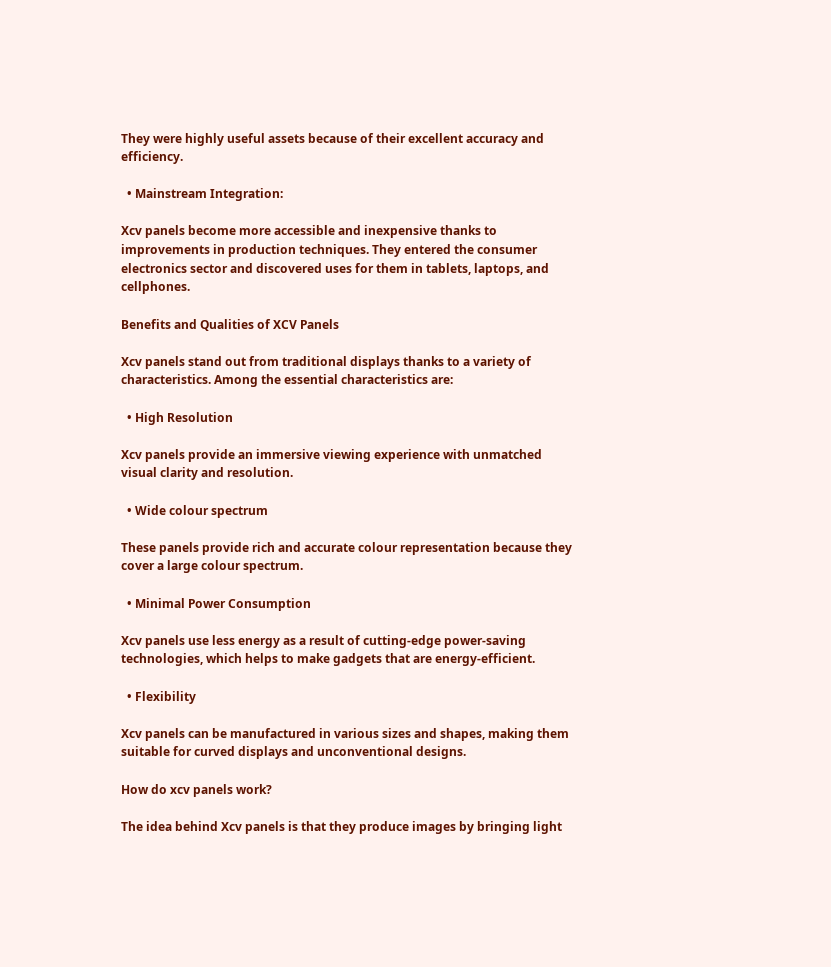They were highly useful assets because of their excellent accuracy and efficiency.

  • Mainstream Integration:

Xcv panels become more accessible and inexpensive thanks to improvements in production techniques. They entered the consumer electronics sector and discovered uses for them in tablets, laptops, and cellphones.

Benefits and Qualities of XCV Panels

Xcv panels stand out from traditional displays thanks to a variety of characteristics. Among the essential characteristics are:

  • High Resolution

Xcv panels provide an immersive viewing experience with unmatched visual clarity and resolution.

  • Wide colour spectrum

These panels provide rich and accurate colour representation because they cover a large colour spectrum.

  • Minimal Power Consumption

Xcv panels use less energy as a result of cutting-edge power-saving technologies, which helps to make gadgets that are energy-efficient.

  • Flexibility

Xcv panels can be manufactured in various sizes and shapes, making them suitable for curved displays and unconventional designs.

How do xcv panels work?

The idea behind Xcv panels is that they produce images by bringing light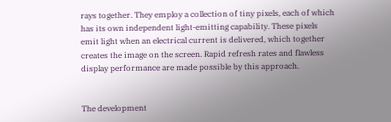rays together. They employ a collection of tiny pixels, each of which has its own independent light-emitting capability. These pixels emit light when an electrical current is delivered, which together creates the image on the screen. Rapid refresh rates and flawless display performance are made possible by this approach.


The development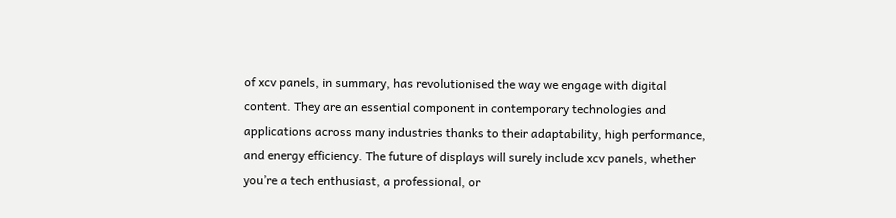of xcv panels, in summary, has revolutionised the way we engage with digital content. They are an essential component in contemporary technologies and applications across many industries thanks to their adaptability, high performance, and energy efficiency. The future of displays will surely include xcv panels, whether you’re a tech enthusiast, a professional, or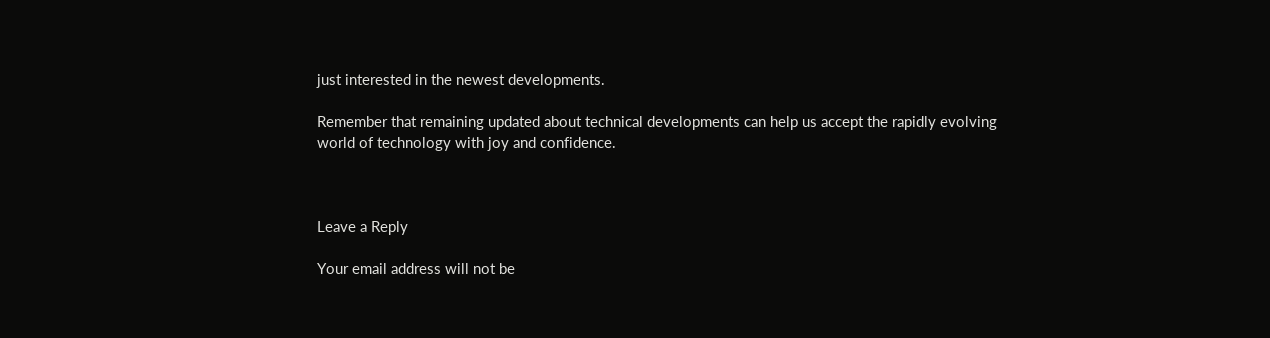just interested in the newest developments.

Remember that remaining updated about technical developments can help us accept the rapidly evolving world of technology with joy and confidence.



Leave a Reply

Your email address will not be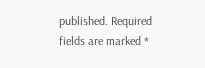published. Required fields are marked *